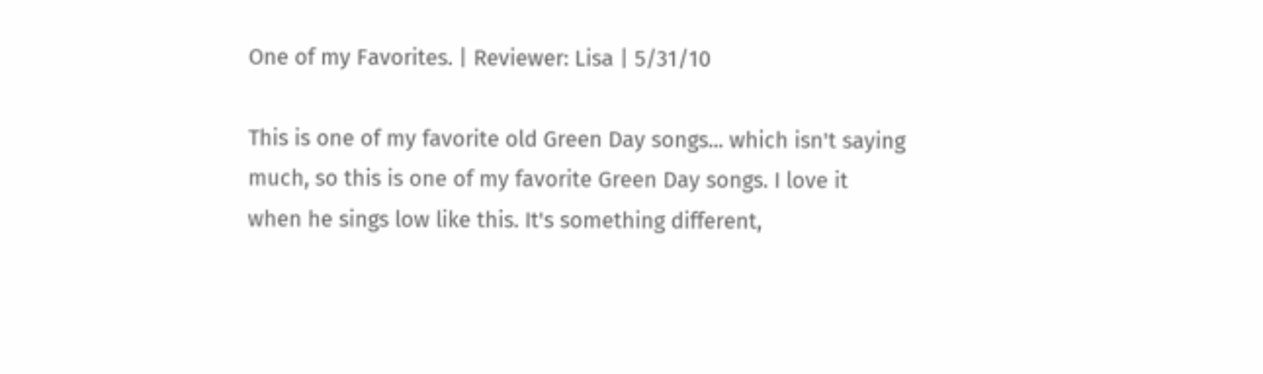One of my Favorites. | Reviewer: Lisa | 5/31/10

This is one of my favorite old Green Day songs... which isn't saying much, so this is one of my favorite Green Day songs. I love it when he sings low like this. It's something different,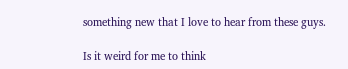something new that I love to hear from these guys.

Is it weird for me to think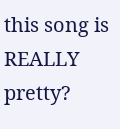this song is REALLY pretty?